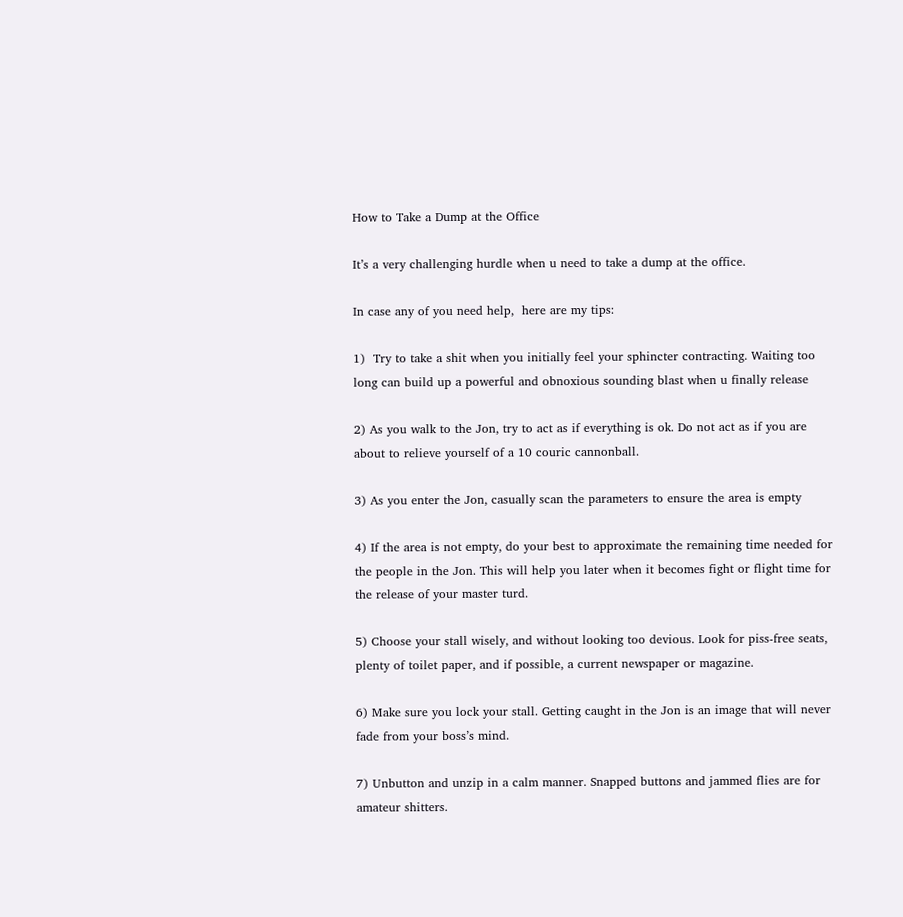How to Take a Dump at the Office

It’s a very challenging hurdle when u need to take a dump at the office.

In case any of you need help,  here are my tips:

1)  Try to take a shit when you initially feel your sphincter contracting. Waiting too long can build up a powerful and obnoxious sounding blast when u finally release

2) As you walk to the Jon, try to act as if everything is ok. Do not act as if you are about to relieve yourself of a 10 couric cannonball.

3) As you enter the Jon, casually scan the parameters to ensure the area is empty

4) If the area is not empty, do your best to approximate the remaining time needed for the people in the Jon. This will help you later when it becomes fight or flight time for the release of your master turd.

5) Choose your stall wisely, and without looking too devious. Look for piss-free seats, plenty of toilet paper, and if possible, a current newspaper or magazine.

6) Make sure you lock your stall. Getting caught in the Jon is an image that will never fade from your boss’s mind.

7) Unbutton and unzip in a calm manner. Snapped buttons and jammed flies are for amateur shitters.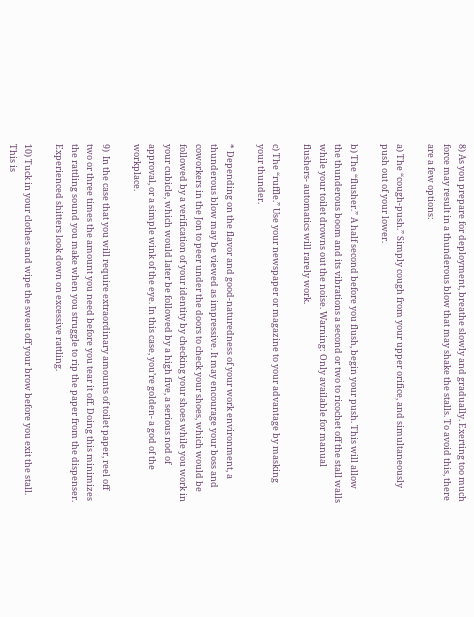8) As you prepare for deployment, breathe slowly and gradually. Exerting too much force may result in a thunderous blow that may shake the stalls. To avoid this, there are a few options:

a) The “cough-push.” Simply cough from your upper orifice, and simultaneously push out of your lower.

b) The “flusher.” A half second before you flush, begin your push. This will allow the thunderous boom and its vibrations a second or two to ricochet off the stall walls while your toilet drowns out the noise. Warning: Only available for manual flushers- automatics will rarely work.

c) The “ruffle.” Use your newspaper or magazine to your advantage by masking your thunder.

* Depending on the flavor and good-naturedness of your work environment, a thunderous blow may be viewed as impressive. It may encourage your boss and coworkers in the Jon to peer under the doors to check your shoes, which would be followed by a verification of your identity by checking your shoes while you work in your cubicle, which would later be followed by a high five, a serious nod of approval, or a simple wink of the eye. In this case, you’re golden- a god of the workplace.

9)  In the case that you will require extraordinary amounts of toilet paper, reel off two or three times the amount you need before you tear it off. Doing this minimizes the rattling sound you make when you struggle to rip the paper from the dispenser. Experienced shitters look down on excessive rattling.

10) Tuck in your clothes and wipe the sweat off your brow before you exit the stall. This is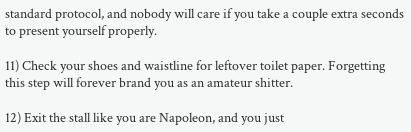standard protocol, and nobody will care if you take a couple extra seconds to present yourself properly.

11) Check your shoes and waistline for leftover toilet paper. Forgetting this step will forever brand you as an amateur shitter.

12) Exit the stall like you are Napoleon, and you just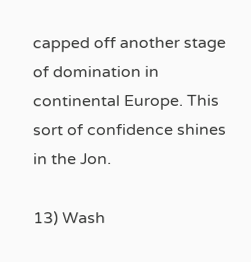capped off another stage of domination in continental Europe. This sort of confidence shines in the Jon.

13) Wash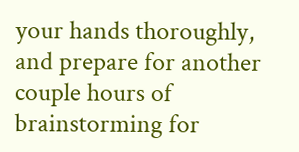your hands thoroughly, and prepare for another couple hours of brainstorming for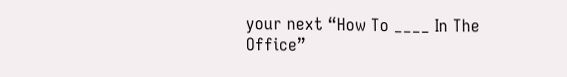your next “How To ____ In The Office”